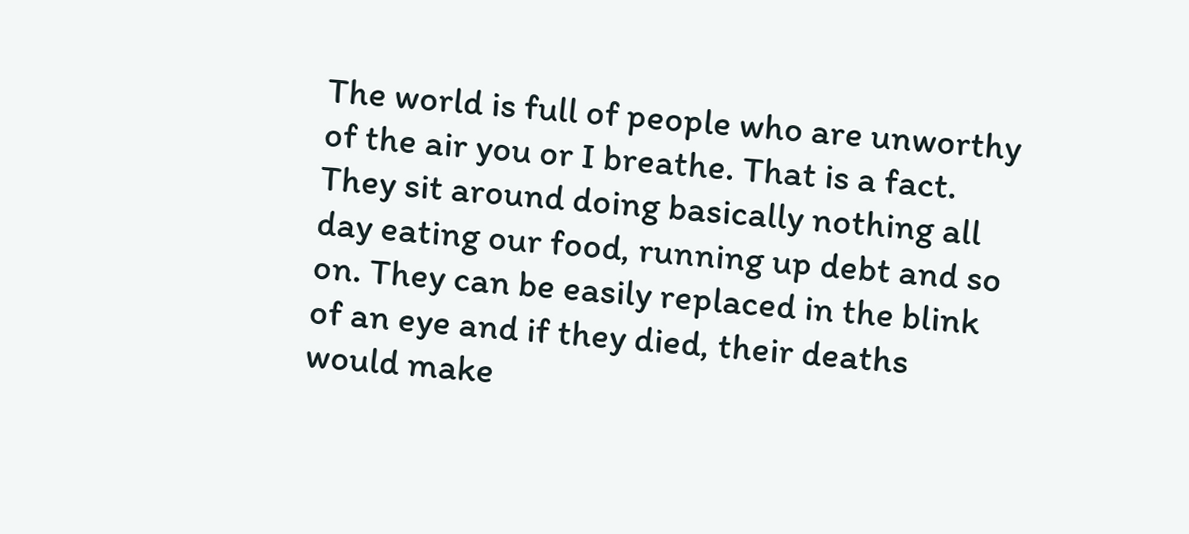The world is full of people who are unworthy of the air you or I breathe. That is a fact. They sit around doing basically nothing all day eating our food, running up debt and so on. They can be easily replaced in the blink of an eye and if they died, their deaths would make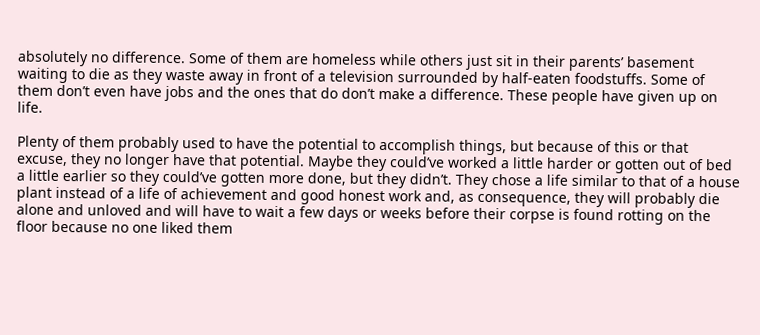absolutely no difference. Some of them are homeless while others just sit in their parents’ basement waiting to die as they waste away in front of a television surrounded by half-eaten foodstuffs. Some of them don’t even have jobs and the ones that do don’t make a difference. These people have given up on life.

Plenty of them probably used to have the potential to accomplish things, but because of this or that excuse, they no longer have that potential. Maybe they could’ve worked a little harder or gotten out of bed a little earlier so they could’ve gotten more done, but they didn’t. They chose a life similar to that of a house plant instead of a life of achievement and good honest work and, as consequence, they will probably die alone and unloved and will have to wait a few days or weeks before their corpse is found rotting on the floor because no one liked them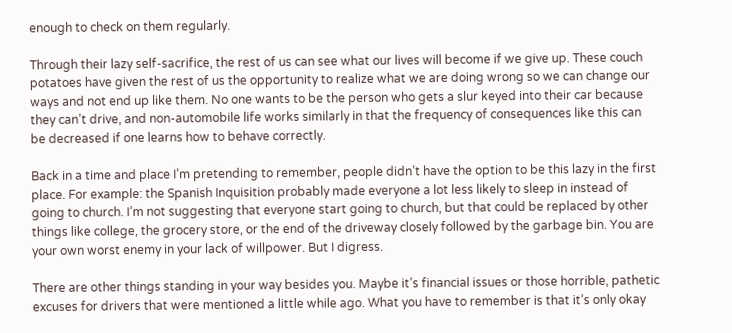enough to check on them regularly.

Through their lazy self-sacrifice, the rest of us can see what our lives will become if we give up. These couch potatoes have given the rest of us the opportunity to realize what we are doing wrong so we can change our ways and not end up like them. No one wants to be the person who gets a slur keyed into their car because they can’t drive, and non-automobile life works similarly in that the frequency of consequences like this can be decreased if one learns how to behave correctly.

Back in a time and place I’m pretending to remember, people didn’t have the option to be this lazy in the first place. For example: the Spanish Inquisition probably made everyone a lot less likely to sleep in instead of going to church. I’m not suggesting that everyone start going to church, but that could be replaced by other things like college, the grocery store, or the end of the driveway closely followed by the garbage bin. You are your own worst enemy in your lack of willpower. But I digress.

There are other things standing in your way besides you. Maybe it’s financial issues or those horrible, pathetic excuses for drivers that were mentioned a little while ago. What you have to remember is that it’s only okay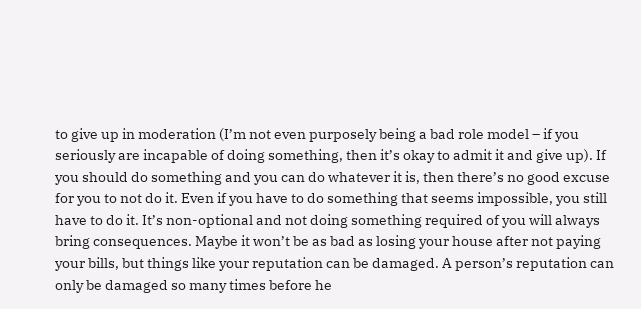to give up in moderation (I’m not even purposely being a bad role model – if you seriously are incapable of doing something, then it’s okay to admit it and give up). If you should do something and you can do whatever it is, then there’s no good excuse for you to not do it. Even if you have to do something that seems impossible, you still have to do it. It’s non-optional and not doing something required of you will always bring consequences. Maybe it won’t be as bad as losing your house after not paying your bills, but things like your reputation can be damaged. A person’s reputation can only be damaged so many times before he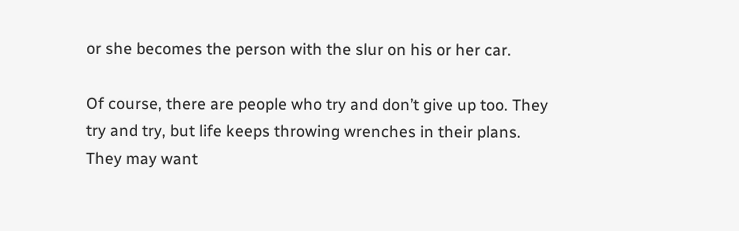or she becomes the person with the slur on his or her car.

Of course, there are people who try and don’t give up too. They try and try, but life keeps throwing wrenches in their plans. They may want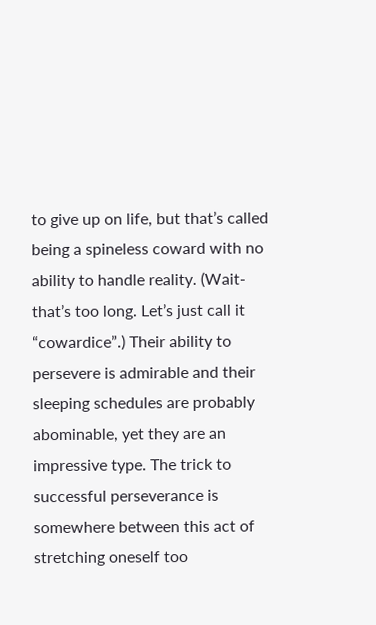to give up on life, but that’s called being a spineless coward with no ability to handle reality. (Wait- that’s too long. Let’s just call it “cowardice”.) Their ability to persevere is admirable and their sleeping schedules are probably abominable, yet they are an impressive type. The trick to successful perseverance is somewhere between this act of stretching oneself too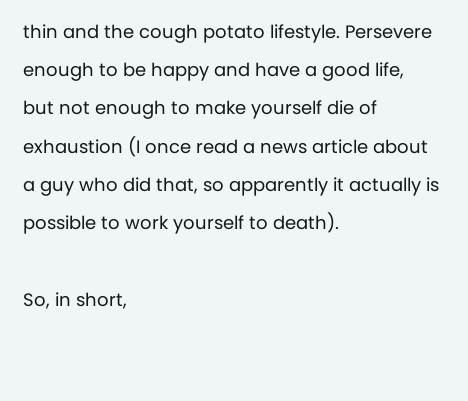thin and the cough potato lifestyle. Persevere enough to be happy and have a good life, but not enough to make yourself die of exhaustion (I once read a news article about a guy who did that, so apparently it actually is possible to work yourself to death).

So, in short,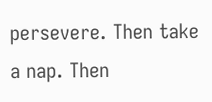persevere. Then take a nap. Then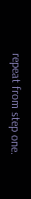repeat from step one.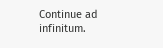Continue ad infinitum.